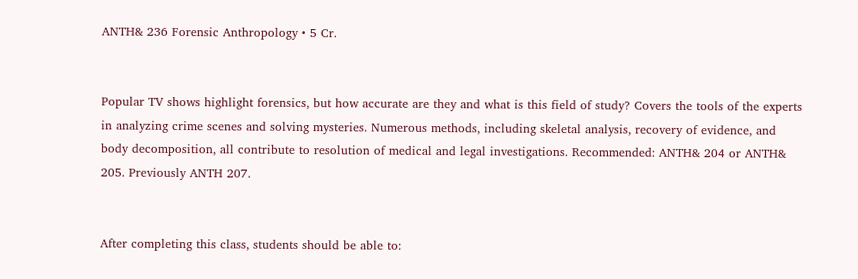ANTH& 236 Forensic Anthropology • 5 Cr.


Popular TV shows highlight forensics, but how accurate are they and what is this field of study? Covers the tools of the experts in analyzing crime scenes and solving mysteries. Numerous methods, including skeletal analysis, recovery of evidence, and body decomposition, all contribute to resolution of medical and legal investigations. Recommended: ANTH& 204 or ANTH& 205. Previously ANTH 207.


After completing this class, students should be able to: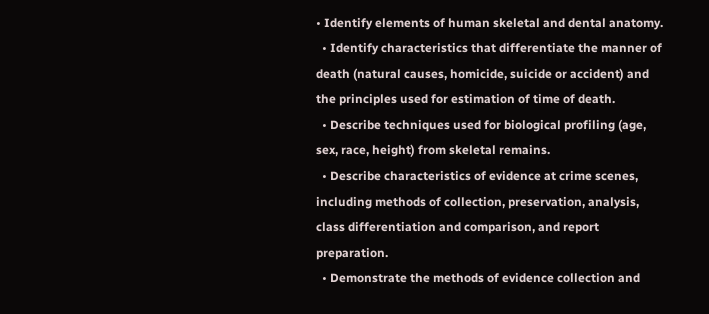• Identify elements of human skeletal and dental anatomy.
  • Identify characteristics that differentiate the manner of death (natural causes, homicide, suicide or accident) and the principles used for estimation of time of death.
  • Describe techniques used for biological profiling (age, sex, race, height) from skeletal remains.
  • Describe characteristics of evidence at crime scenes, including methods of collection, preservation, analysis, class differentiation and comparison, and report preparation.
  • Demonstrate the methods of evidence collection and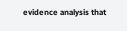evidence analysis that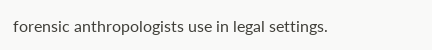forensic anthropologists use in legal settings.